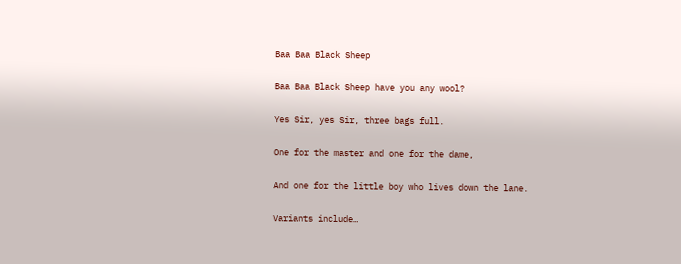Baa Baa Black Sheep

Baa Baa Black Sheep have you any wool?

Yes Sir, yes Sir, three bags full.

One for the master and one for the dame,

And one for the little boy who lives down the lane.

Variants include…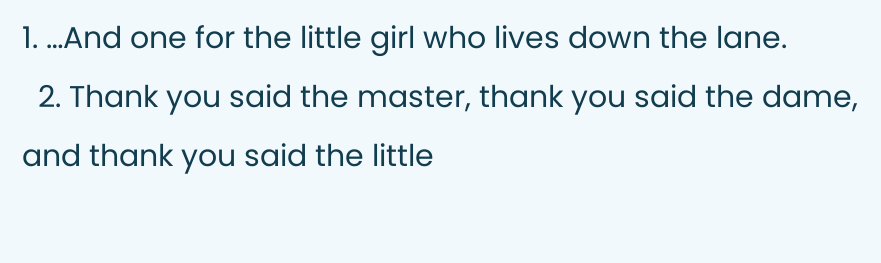1. …And one for the little girl who lives down the lane.
  2. Thank you said the master, thank you said the dame, and thank you said the little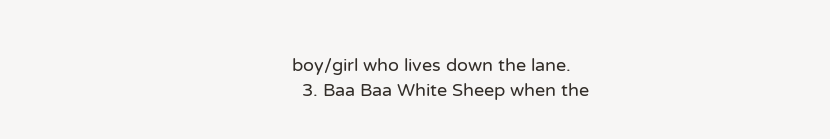boy/girl who lives down the lane.
  3. Baa Baa White Sheep when the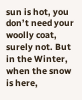sun is hot, you don’t need your woolly coat, surely not. But in the Winter, when the snow is here,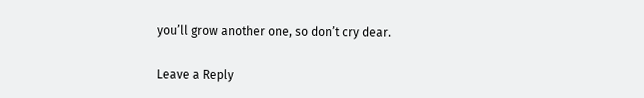you’ll grow another one, so don’t cry dear.

Leave a Reply